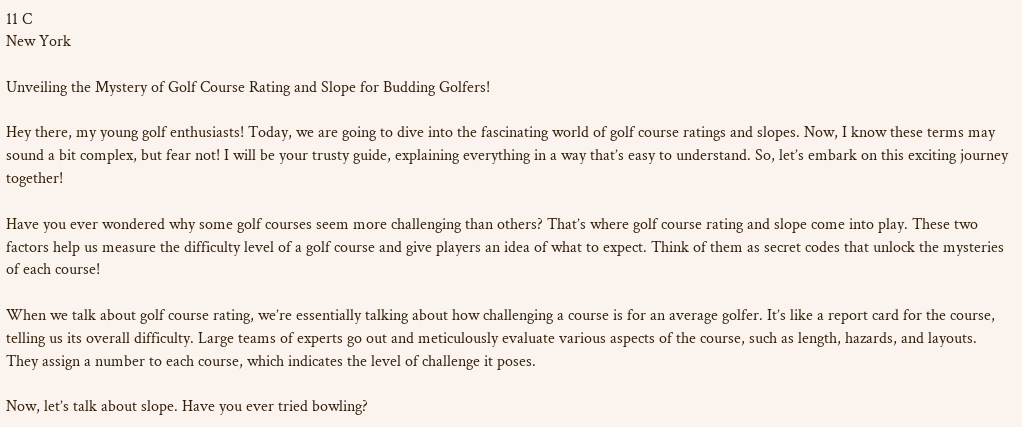11 C
New York

Unveiling the Mystery of Golf Course Rating and Slope for Budding Golfers!

Hey there, my young golf enthusiasts! Today, we are going to dive into the fascinating world of golf course ratings and slopes. Now, I know these terms may sound a bit complex, but fear not! I will be your trusty guide, explaining everything in a way that’s easy to understand. So, let’s embark on this exciting journey together!

Have you ever wondered why some golf courses seem more challenging than others? That’s where golf course rating and slope come into play. These two factors help us measure the difficulty level of a golf course and give players an idea of what to expect. Think of them as secret codes that unlock the mysteries of each course!

When we talk about golf course rating, we’re essentially talking about how challenging a course is for an average golfer. It’s like a report card for the course, telling us its overall difficulty. Large teams of experts go out and meticulously evaluate various aspects of the course, such as length, hazards, and layouts. They assign a number to each course, which indicates the level of challenge it poses.

Now, let’s talk about slope. Have you ever tried bowling?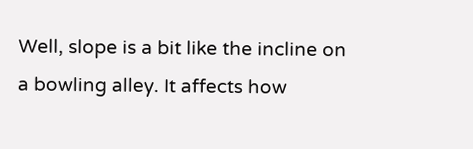Well, slope is a bit like the incline on a bowling alley. It affects how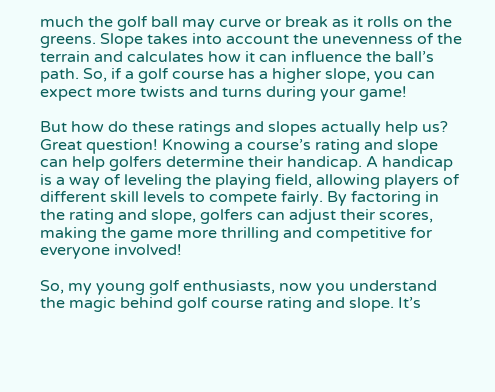much the golf ball may curve or break as it rolls on the greens. Slope takes into account the unevenness of the terrain and calculates how it can influence the ball’s path. So, if a golf course has a higher slope, you can expect more twists and turns during your game!

But how do these ratings and slopes actually help us? Great question! Knowing a course’s rating and slope can help golfers determine their handicap. A handicap is a way of leveling the playing field, allowing players of different skill levels to compete fairly. By factoring in the rating and slope, golfers can adjust their scores, making the game more thrilling and competitive for everyone involved!

So, my young golf enthusiasts, now you understand the magic behind golf course rating and slope. It’s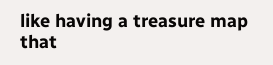like having a treasure map that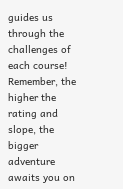guides us through the challenges of each course! Remember, the higher the rating and slope, the bigger adventure awaits you on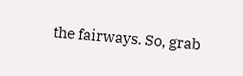the fairways. So, grab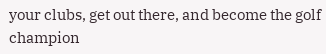your clubs, get out there, and become the golf champion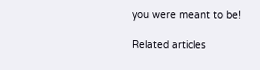you were meant to be!

Related articles